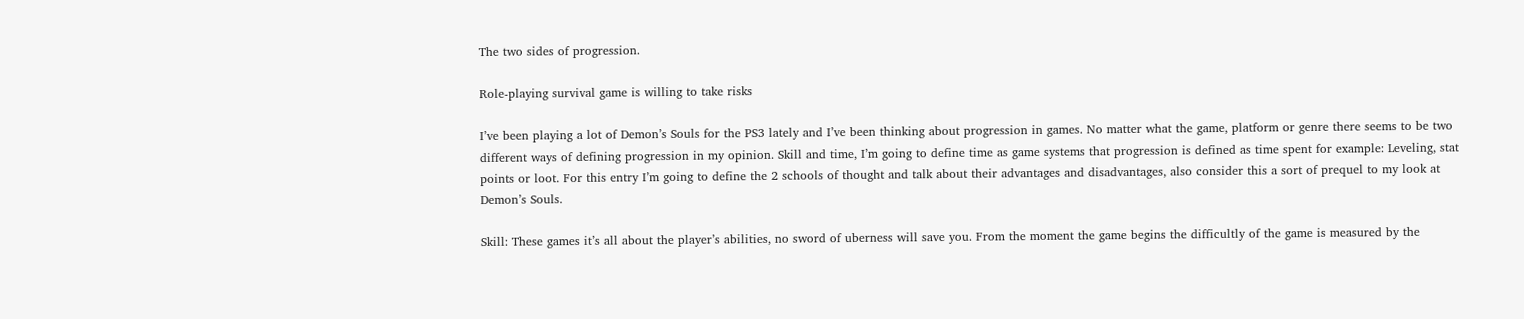The two sides of progression.

Role-playing survival game is willing to take risks

I’ve been playing a lot of Demon’s Souls for the PS3 lately and I’ve been thinking about progression in games. No matter what the game, platform or genre there seems to be two different ways of defining progression in my opinion. Skill and time, I’m going to define time as game systems that progression is defined as time spent for example: Leveling, stat points or loot. For this entry I’m going to define the 2 schools of thought and talk about their advantages and disadvantages, also consider this a sort of prequel to my look at Demon’s Souls.

Skill: These games it’s all about the player’s abilities, no sword of uberness will save you. From the moment the game begins the difficultly of the game is measured by the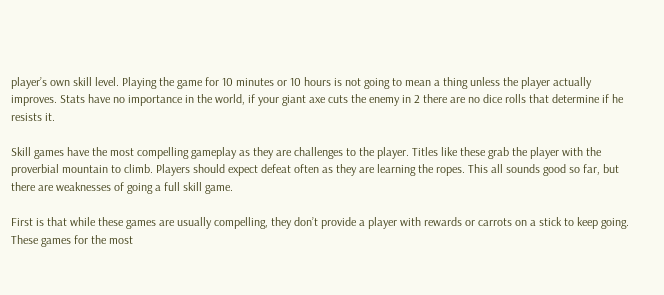player’s own skill level. Playing the game for 10 minutes or 10 hours is not going to mean a thing unless the player actually improves. Stats have no importance in the world, if your giant axe cuts the enemy in 2 there are no dice rolls that determine if he resists it.

Skill games have the most compelling gameplay as they are challenges to the player. Titles like these grab the player with the proverbial mountain to climb. Players should expect defeat often as they are learning the ropes. This all sounds good so far, but there are weaknesses of going a full skill game.

First is that while these games are usually compelling, they don’t provide a player with rewards or carrots on a stick to keep going. These games for the most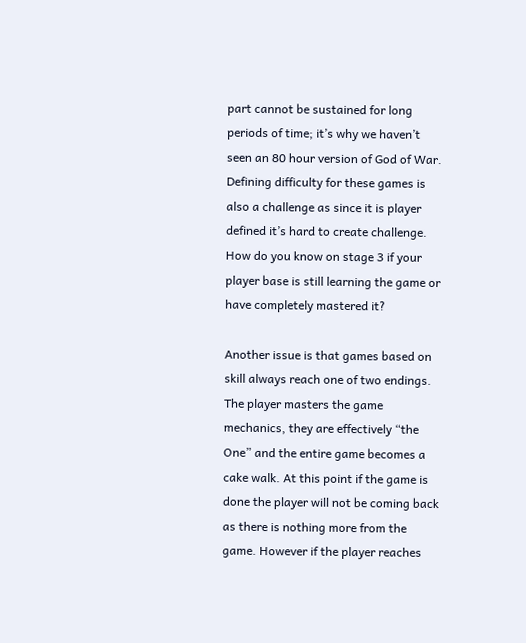part cannot be sustained for long periods of time; it’s why we haven’t seen an 80 hour version of God of War. Defining difficulty for these games is also a challenge as since it is player defined it’s hard to create challenge. How do you know on stage 3 if your player base is still learning the game or have completely mastered it?

Another issue is that games based on skill always reach one of two endings. The player masters the game mechanics, they are effectively “the One” and the entire game becomes a cake walk. At this point if the game is done the player will not be coming back as there is nothing more from the game. However if the player reaches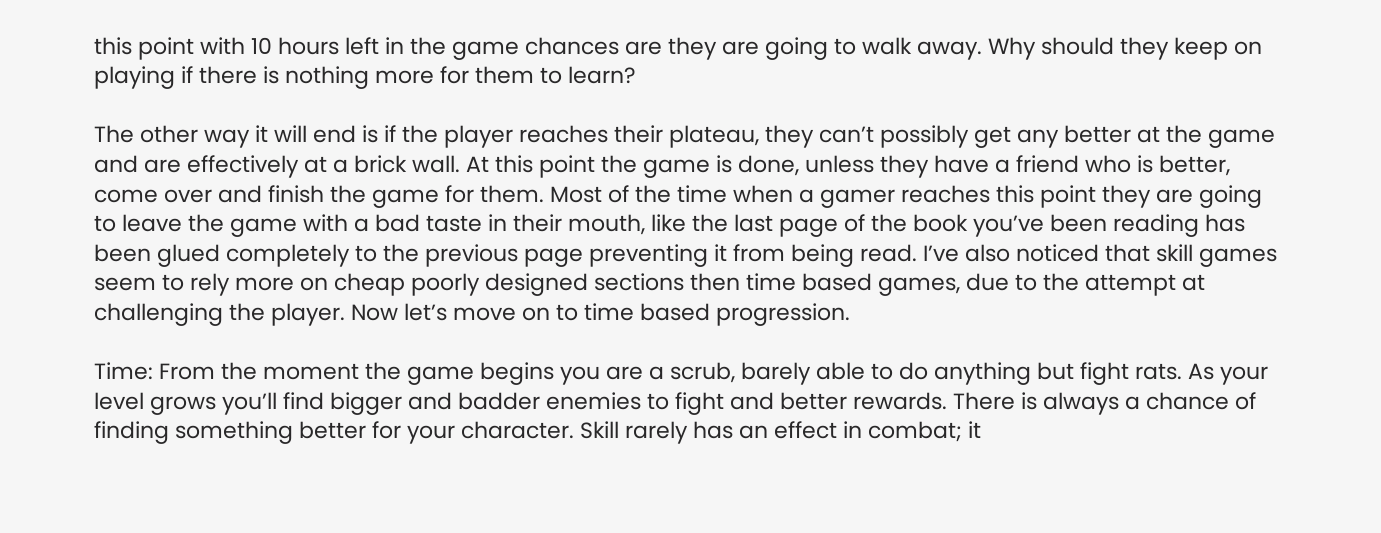this point with 10 hours left in the game chances are they are going to walk away. Why should they keep on playing if there is nothing more for them to learn?

The other way it will end is if the player reaches their plateau, they can’t possibly get any better at the game and are effectively at a brick wall. At this point the game is done, unless they have a friend who is better, come over and finish the game for them. Most of the time when a gamer reaches this point they are going to leave the game with a bad taste in their mouth, like the last page of the book you’ve been reading has been glued completely to the previous page preventing it from being read. I’ve also noticed that skill games seem to rely more on cheap poorly designed sections then time based games, due to the attempt at challenging the player. Now let’s move on to time based progression.

Time: From the moment the game begins you are a scrub, barely able to do anything but fight rats. As your level grows you’ll find bigger and badder enemies to fight and better rewards. There is always a chance of finding something better for your character. Skill rarely has an effect in combat; it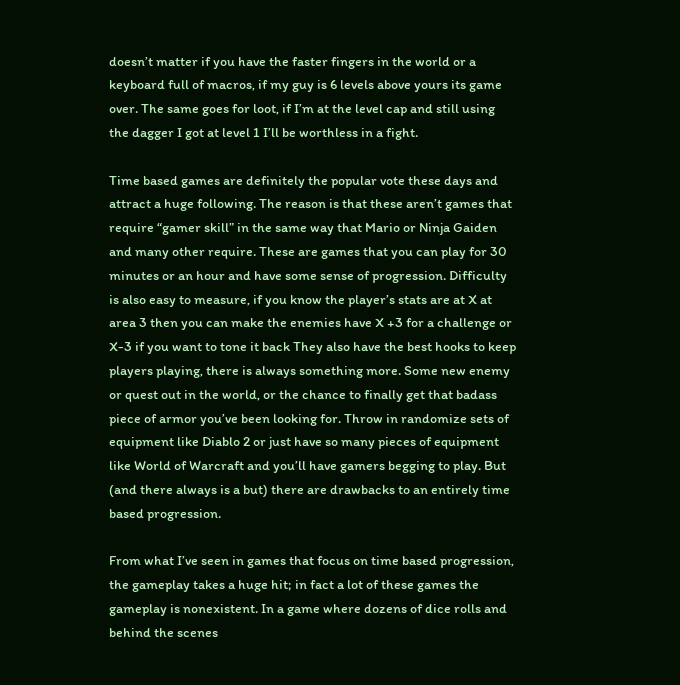doesn’t matter if you have the faster fingers in the world or a keyboard full of macros, if my guy is 6 levels above yours its game over. The same goes for loot, if I’m at the level cap and still using the dagger I got at level 1 I’ll be worthless in a fight.

Time based games are definitely the popular vote these days and attract a huge following. The reason is that these aren’t games that require “gamer skill” in the same way that Mario or Ninja Gaiden and many other require. These are games that you can play for 30 minutes or an hour and have some sense of progression. Difficulty is also easy to measure, if you know the player’s stats are at X at area 3 then you can make the enemies have X +3 for a challenge or X-3 if you want to tone it back They also have the best hooks to keep players playing, there is always something more. Some new enemy or quest out in the world, or the chance to finally get that badass piece of armor you’ve been looking for. Throw in randomize sets of equipment like Diablo 2 or just have so many pieces of equipment like World of Warcraft and you’ll have gamers begging to play. But (and there always is a but) there are drawbacks to an entirely time based progression.

From what I’ve seen in games that focus on time based progression, the gameplay takes a huge hit; in fact a lot of these games the gameplay is nonexistent. In a game where dozens of dice rolls and behind the scenes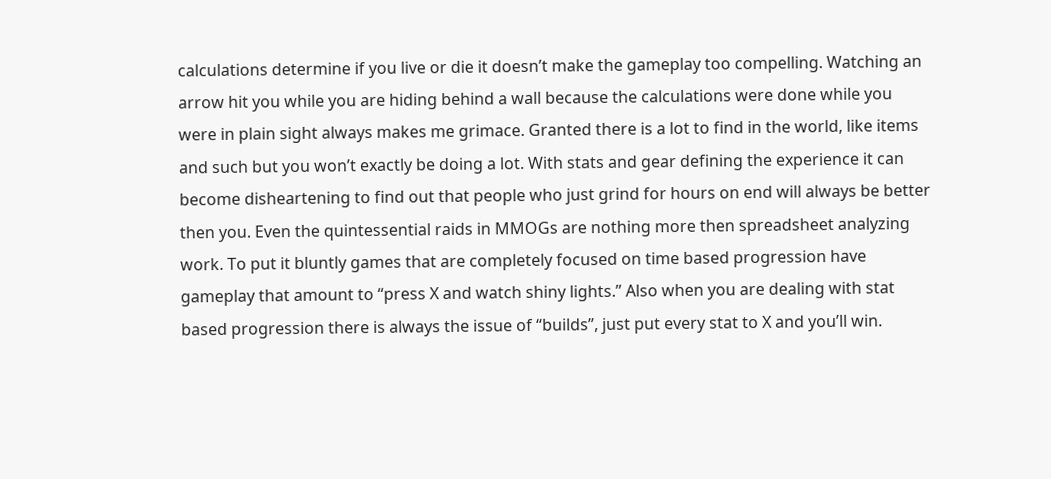calculations determine if you live or die it doesn’t make the gameplay too compelling. Watching an arrow hit you while you are hiding behind a wall because the calculations were done while you were in plain sight always makes me grimace. Granted there is a lot to find in the world, like items and such but you won’t exactly be doing a lot. With stats and gear defining the experience it can become disheartening to find out that people who just grind for hours on end will always be better then you. Even the quintessential raids in MMOGs are nothing more then spreadsheet analyzing work. To put it bluntly games that are completely focused on time based progression have gameplay that amount to “press X and watch shiny lights.” Also when you are dealing with stat based progression there is always the issue of “builds”, just put every stat to X and you’ll win.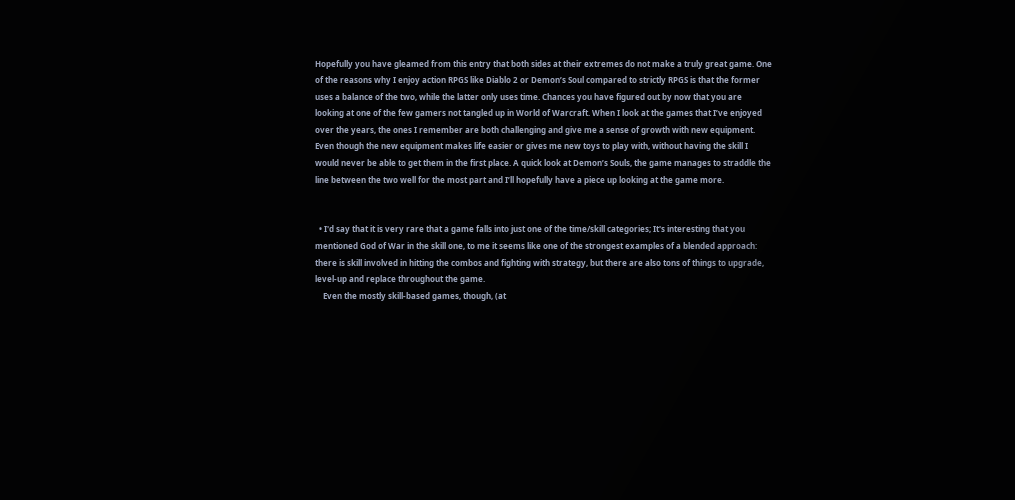Hopefully you have gleamed from this entry that both sides at their extremes do not make a truly great game. One of the reasons why I enjoy action RPGS like Diablo 2 or Demon’s Soul compared to strictly RPGS is that the former uses a balance of the two, while the latter only uses time. Chances you have figured out by now that you are looking at one of the few gamers not tangled up in World of Warcraft. When I look at the games that I’ve enjoyed over the years, the ones I remember are both challenging and give me a sense of growth with new equipment. Even though the new equipment makes life easier or gives me new toys to play with, without having the skill I would never be able to get them in the first place. A quick look at Demon’s Souls, the game manages to straddle the line between the two well for the most part and I’ll hopefully have a piece up looking at the game more.


  • I'd say that it is very rare that a game falls into just one of the time/skill categories; It's interesting that you mentioned God of War in the skill one, to me it seems like one of the strongest examples of a blended approach: there is skill involved in hitting the combos and fighting with strategy, but there are also tons of things to upgrade, level-up and replace throughout the game.
    Even the mostly skill-based games, though, (at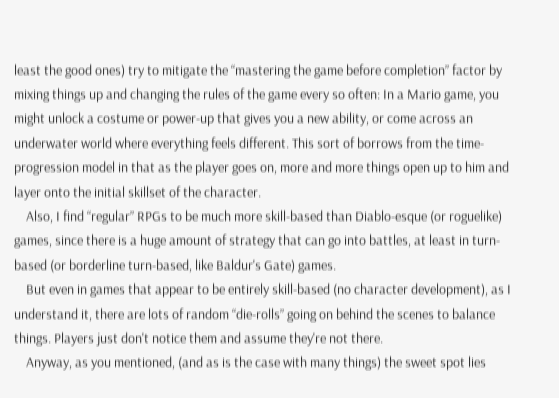least the good ones) try to mitigate the “mastering the game before completion” factor by mixing things up and changing the rules of the game every so often: In a Mario game, you might unlock a costume or power-up that gives you a new ability, or come across an underwater world where everything feels different. This sort of borrows from the time-progression model in that as the player goes on, more and more things open up to him and layer onto the initial skillset of the character.
    Also, I find “regular” RPGs to be much more skill-based than Diablo-esque (or roguelike) games, since there is a huge amount of strategy that can go into battles, at least in turn-based (or borderline turn-based, like Baldur's Gate) games.
    But even in games that appear to be entirely skill-based (no character development), as I understand it, there are lots of random “die-rolls” going on behind the scenes to balance things. Players just don't notice them and assume they're not there.
    Anyway, as you mentioned, (and as is the case with many things) the sweet spot lies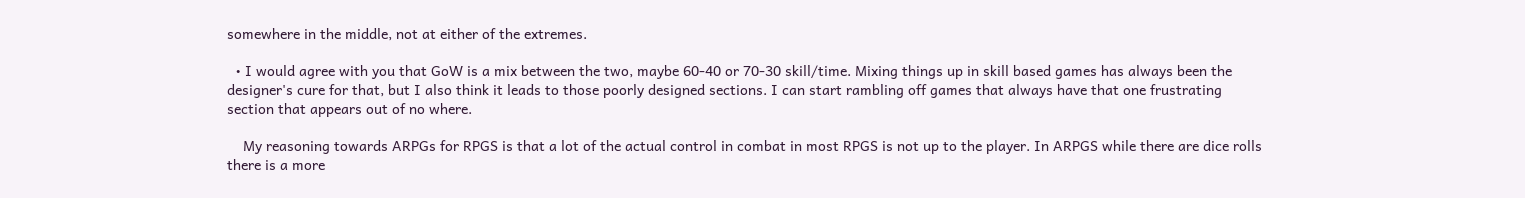somewhere in the middle, not at either of the extremes.

  • I would agree with you that GoW is a mix between the two, maybe 60-40 or 70-30 skill/time. Mixing things up in skill based games has always been the designer's cure for that, but I also think it leads to those poorly designed sections. I can start rambling off games that always have that one frustrating section that appears out of no where.

    My reasoning towards ARPGs for RPGS is that a lot of the actual control in combat in most RPGS is not up to the player. In ARPGS while there are dice rolls there is a more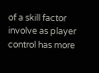of a skill factor involve as player control has more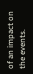of an impact on the events.